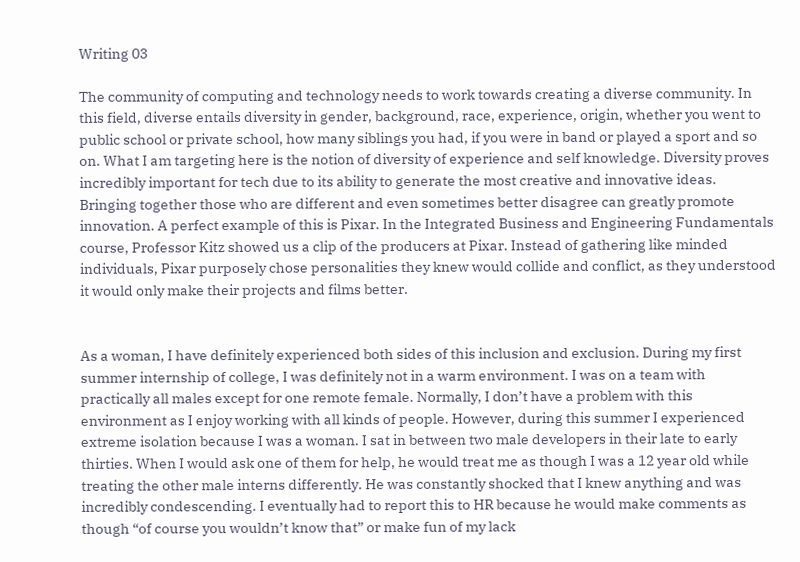Writing 03

The community of computing and technology needs to work towards creating a diverse community. In this field, diverse entails diversity in gender, background, race, experience, origin, whether you went to public school or private school, how many siblings you had, if you were in band or played a sport and so on. What I am targeting here is the notion of diversity of experience and self knowledge. Diversity proves incredibly important for tech due to its ability to generate the most creative and innovative ideas. Bringing together those who are different and even sometimes better disagree can greatly promote innovation. A perfect example of this is Pixar. In the Integrated Business and Engineering Fundamentals course, Professor Kitz showed us a clip of the producers at Pixar. Instead of gathering like minded individuals, Pixar purposely chose personalities they knew would collide and conflict, as they understood it would only make their projects and films better.


As a woman, I have definitely experienced both sides of this inclusion and exclusion. During my first summer internship of college, I was definitely not in a warm environment. I was on a team with practically all males except for one remote female. Normally, I don’t have a problem with this environment as I enjoy working with all kinds of people. However, during this summer I experienced extreme isolation because I was a woman. I sat in between two male developers in their late to early thirties. When I would ask one of them for help, he would treat me as though I was a 12 year old while treating the other male interns differently. He was constantly shocked that I knew anything and was incredibly condescending. I eventually had to report this to HR because he would make comments as though “of course you wouldn’t know that” or make fun of my lack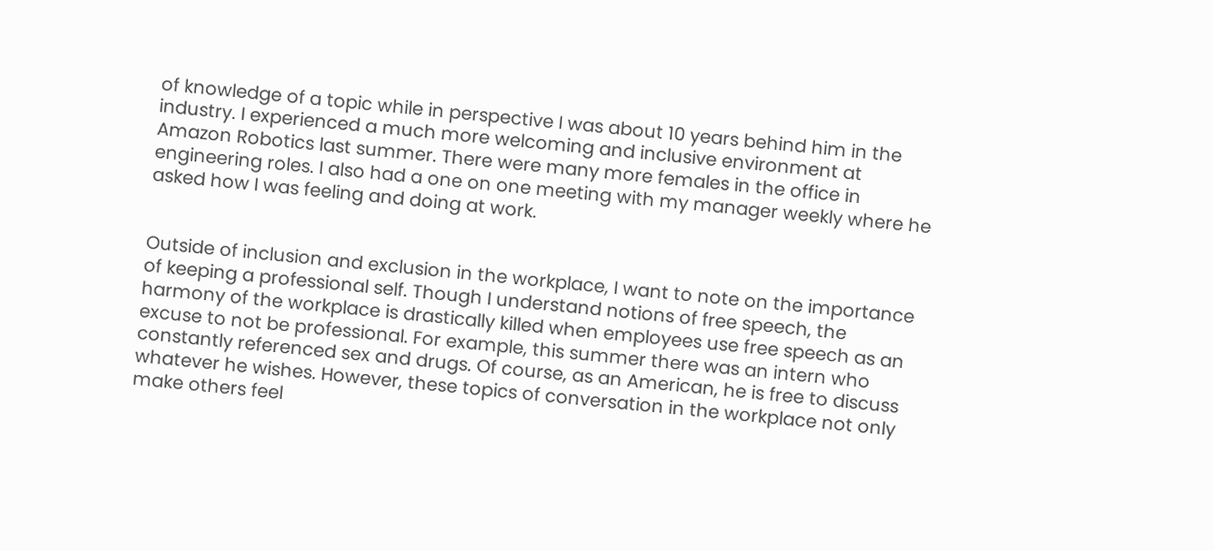of knowledge of a topic while in perspective I was about 10 years behind him in the industry. I experienced a much more welcoming and inclusive environment at Amazon Robotics last summer. There were many more females in the office in engineering roles. I also had a one on one meeting with my manager weekly where he asked how I was feeling and doing at work.


Outside of inclusion and exclusion in the workplace, I want to note on the importance of keeping a professional self. Though I understand notions of free speech, the harmony of the workplace is drastically killed when employees use free speech as an excuse to not be professional. For example, this summer there was an intern who constantly referenced sex and drugs. Of course, as an American, he is free to discuss whatever he wishes. However, these topics of conversation in the workplace not only make others feel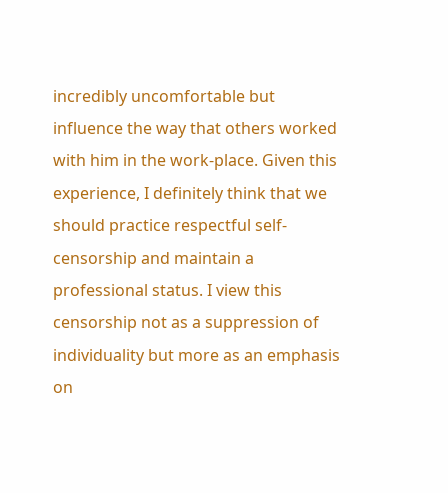incredibly uncomfortable but influence the way that others worked with him in the work-place. Given this experience, I definitely think that we should practice respectful self-censorship and maintain a professional status. I view this censorship not as a suppression of individuality but more as an emphasis on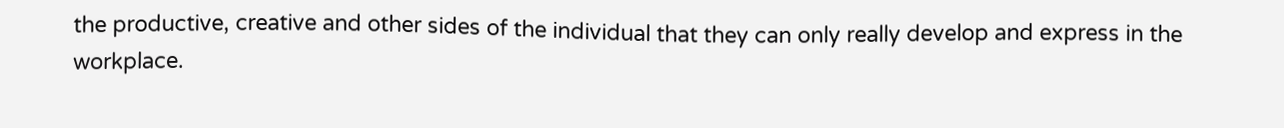the productive, creative and other sides of the individual that they can only really develop and express in the workplace.